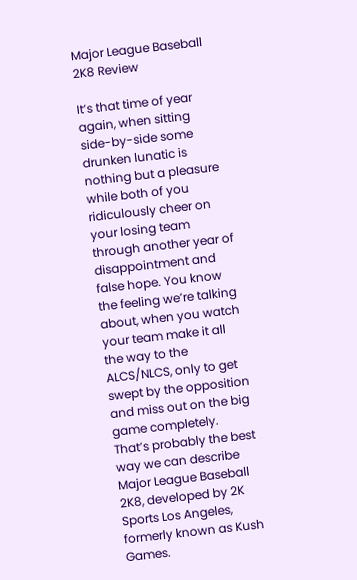Major League Baseball 2K8 Review

It’s that time of year again, when sitting side-by-side some drunken lunatic is nothing but a pleasure while both of you ridiculously cheer on your losing team through another year of disappointment and false hope. You know the feeling we’re talking about, when you watch your team make it all the way to the ALCS/NLCS, only to get swept by the opposition and miss out on the big game completely. That’s probably the best way we can describe Major League Baseball 2K8, developed by 2K Sports Los Angeles, formerly known as Kush Games.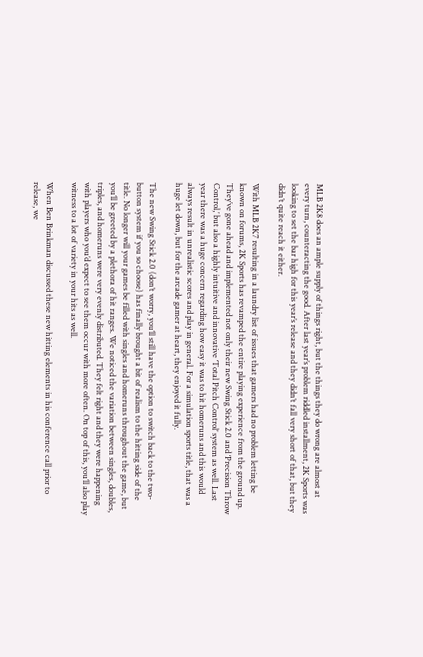MLB 2K8 does an ample supply of things right, but the things they do wrong are almost at every turn, counteracting the good. After last year’s problem riddled installment, 2K Sports was looking to set the bar high for this year’s release and they didn’t fall very short of that, but they didn’t quite reach it either.

With MLB 2K7 resulting in a laundry list of issues that gamers had no problem letting be known on forums, 2K Sports has revamped the entire playing experience from the ground up. They’ve gone ahead and implemented not only their new Swing Stick 2.0 and ‘Precision Throw Control,’ but also a highly intuitive and innovative ‘Total Pitch Control’ system as well. Last year there was a huge concern regarding how easy it was to hit homeruns and this would always result in unrealistic scores and play in general. For a simulation sports title, that was a huge let down, but for the arcade gamer at heart, they enjoyed it fully.

The new Swing Stick 2.0 (don’t worry, you’ll still have the option to switch back to the two-button system if you so choose) has finally brought a bit of realism to the hitting side of the title. No longer will your games be filled with singles and homeruns throughout the game, but you’ll be greeted by a plethora of hit ranges. We noticed the variation between singles, doubles, triples, and homeruns were very evenly distributed. They felt right and they were happening with players who you’d expect to see them occur with more often. On top of this, you’ll also play witness to a lot of variety in your hits as well.

When Ben Brinkman discussed these new hitting elements in his conference call prior to release, we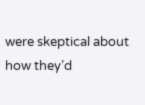were skeptical about how they’d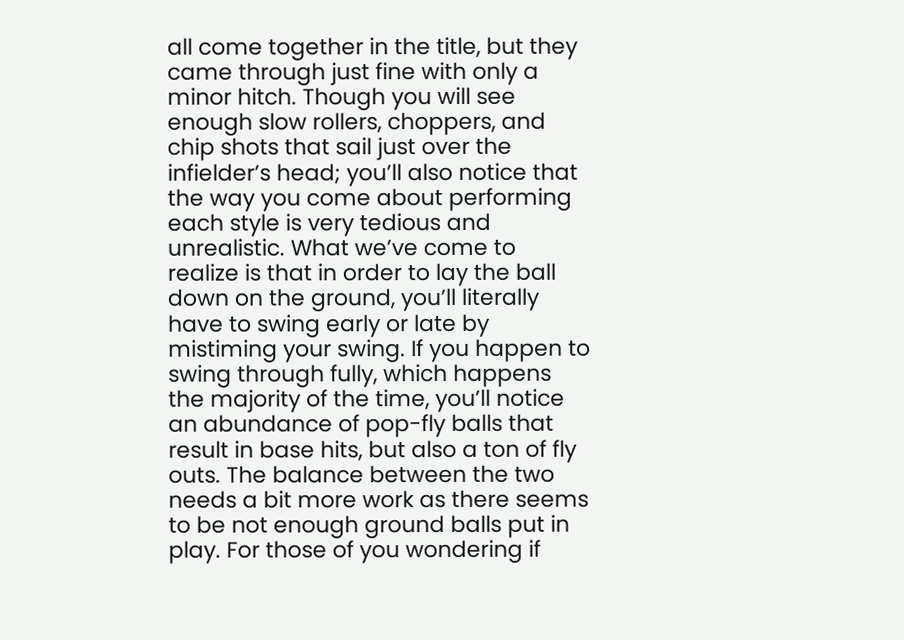all come together in the title, but they came through just fine with only a minor hitch. Though you will see enough slow rollers, choppers, and chip shots that sail just over the infielder’s head; you’ll also notice that the way you come about performing each style is very tedious and unrealistic. What we’ve come to realize is that in order to lay the ball down on the ground, you’ll literally have to swing early or late by mistiming your swing. If you happen to swing through fully, which happens the majority of the time, you’ll notice an abundance of pop-fly balls that result in base hits, but also a ton of fly outs. The balance between the two needs a bit more work as there seems to be not enough ground balls put in play. For those of you wondering if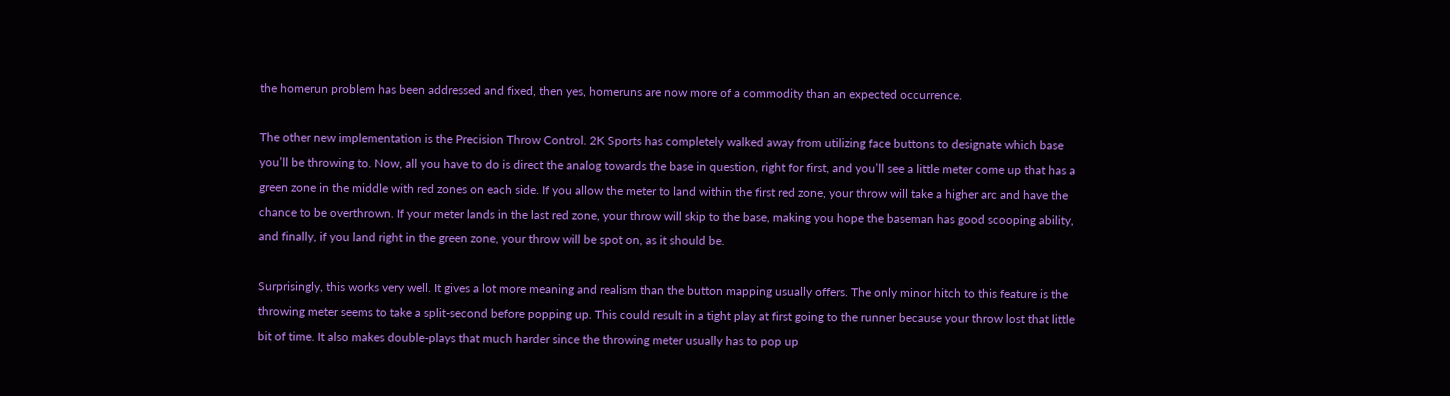the homerun problem has been addressed and fixed, then yes, homeruns are now more of a commodity than an expected occurrence.

The other new implementation is the Precision Throw Control. 2K Sports has completely walked away from utilizing face buttons to designate which base you’ll be throwing to. Now, all you have to do is direct the analog towards the base in question, right for first, and you’ll see a little meter come up that has a green zone in the middle with red zones on each side. If you allow the meter to land within the first red zone, your throw will take a higher arc and have the chance to be overthrown. If your meter lands in the last red zone, your throw will skip to the base, making you hope the baseman has good scooping ability, and finally, if you land right in the green zone, your throw will be spot on, as it should be.

Surprisingly, this works very well. It gives a lot more meaning and realism than the button mapping usually offers. The only minor hitch to this feature is the throwing meter seems to take a split-second before popping up. This could result in a tight play at first going to the runner because your throw lost that little bit of time. It also makes double-plays that much harder since the throwing meter usually has to pop up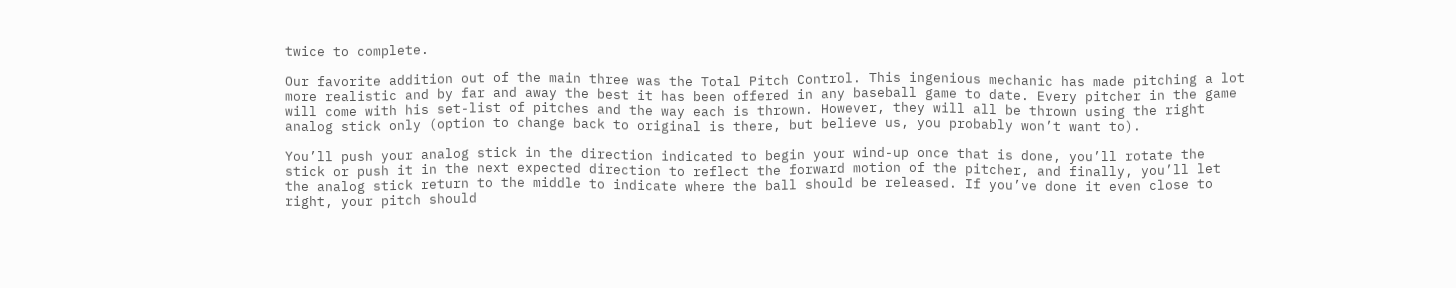twice to complete.

Our favorite addition out of the main three was the Total Pitch Control. This ingenious mechanic has made pitching a lot more realistic and by far and away the best it has been offered in any baseball game to date. Every pitcher in the game will come with his set-list of pitches and the way each is thrown. However, they will all be thrown using the right analog stick only (option to change back to original is there, but believe us, you probably won’t want to).

You’ll push your analog stick in the direction indicated to begin your wind-up once that is done, you’ll rotate the stick or push it in the next expected direction to reflect the forward motion of the pitcher, and finally, you’ll let the analog stick return to the middle to indicate where the ball should be released. If you’ve done it even close to right, your pitch should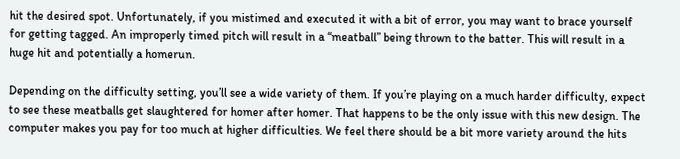hit the desired spot. Unfortunately, if you mistimed and executed it with a bit of error, you may want to brace yourself for getting tagged. An improperly timed pitch will result in a “meatball” being thrown to the batter. This will result in a huge hit and potentially a homerun.

Depending on the difficulty setting, you’ll see a wide variety of them. If you’re playing on a much harder difficulty, expect to see these meatballs get slaughtered for homer after homer. That happens to be the only issue with this new design. The computer makes you pay for too much at higher difficulties. We feel there should be a bit more variety around the hits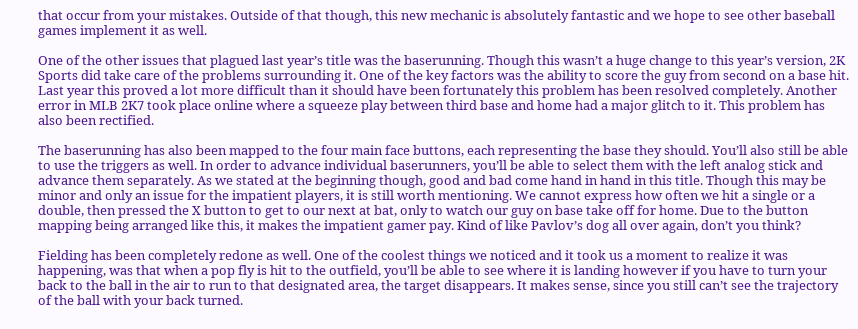that occur from your mistakes. Outside of that though, this new mechanic is absolutely fantastic and we hope to see other baseball games implement it as well.

One of the other issues that plagued last year’s title was the baserunning. Though this wasn’t a huge change to this year’s version, 2K Sports did take care of the problems surrounding it. One of the key factors was the ability to score the guy from second on a base hit. Last year this proved a lot more difficult than it should have been fortunately this problem has been resolved completely. Another error in MLB 2K7 took place online where a squeeze play between third base and home had a major glitch to it. This problem has also been rectified.

The baserunning has also been mapped to the four main face buttons, each representing the base they should. You’ll also still be able to use the triggers as well. In order to advance individual baserunners, you’ll be able to select them with the left analog stick and advance them separately. As we stated at the beginning though, good and bad come hand in hand in this title. Though this may be minor and only an issue for the impatient players, it is still worth mentioning. We cannot express how often we hit a single or a double, then pressed the X button to get to our next at bat, only to watch our guy on base take off for home. Due to the button mapping being arranged like this, it makes the impatient gamer pay. Kind of like Pavlov’s dog all over again, don’t you think?

Fielding has been completely redone as well. One of the coolest things we noticed and it took us a moment to realize it was happening, was that when a pop fly is hit to the outfield, you’ll be able to see where it is landing however if you have to turn your back to the ball in the air to run to that designated area, the target disappears. It makes sense, since you still can’t see the trajectory of the ball with your back turned.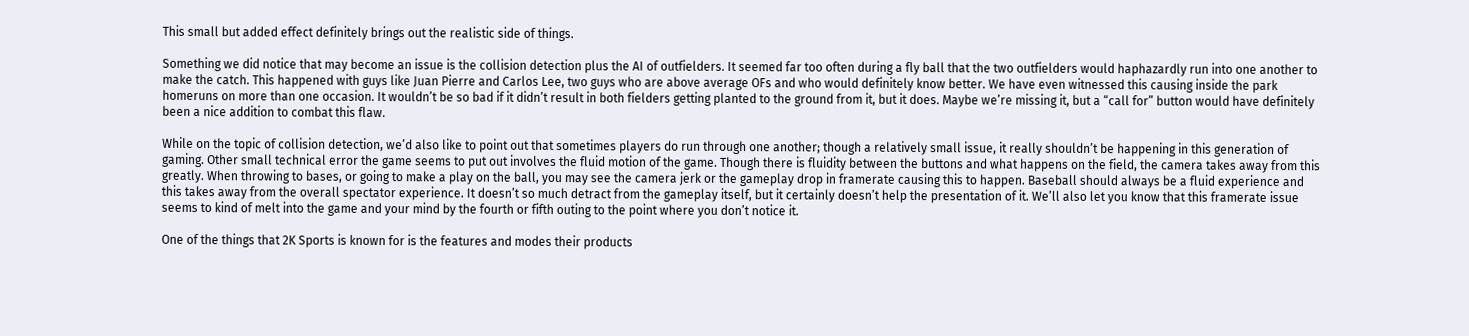This small but added effect definitely brings out the realistic side of things.

Something we did notice that may become an issue is the collision detection plus the AI of outfielders. It seemed far too often during a fly ball that the two outfielders would haphazardly run into one another to make the catch. This happened with guys like Juan Pierre and Carlos Lee, two guys who are above average OFs and who would definitely know better. We have even witnessed this causing inside the park homeruns on more than one occasion. It wouldn’t be so bad if it didn’t result in both fielders getting planted to the ground from it, but it does. Maybe we’re missing it, but a “call for” button would have definitely been a nice addition to combat this flaw.

While on the topic of collision detection, we’d also like to point out that sometimes players do run through one another; though a relatively small issue, it really shouldn’t be happening in this generation of gaming. Other small technical error the game seems to put out involves the fluid motion of the game. Though there is fluidity between the buttons and what happens on the field, the camera takes away from this greatly. When throwing to bases, or going to make a play on the ball, you may see the camera jerk or the gameplay drop in framerate causing this to happen. Baseball should always be a fluid experience and this takes away from the overall spectator experience. It doesn’t so much detract from the gameplay itself, but it certainly doesn’t help the presentation of it. We’ll also let you know that this framerate issue seems to kind of melt into the game and your mind by the fourth or fifth outing to the point where you don’t notice it.

One of the things that 2K Sports is known for is the features and modes their products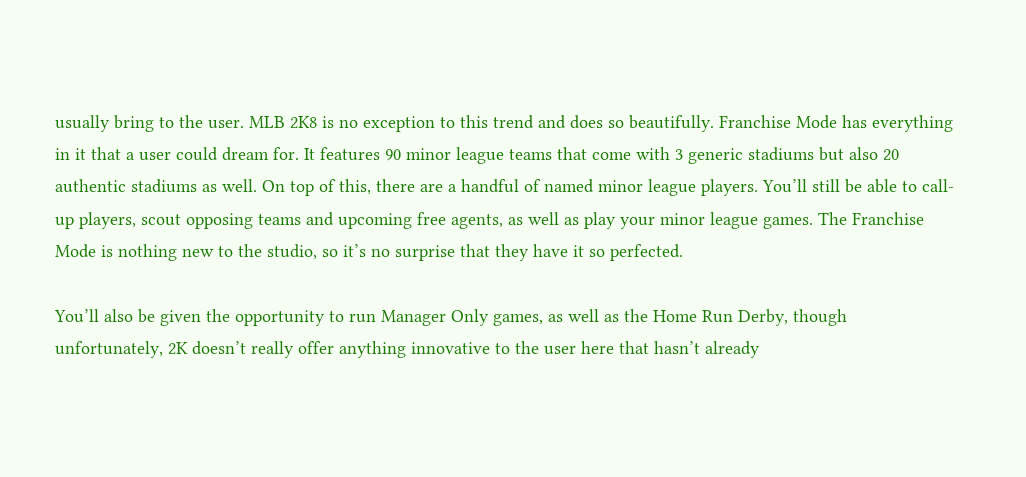usually bring to the user. MLB 2K8 is no exception to this trend and does so beautifully. Franchise Mode has everything in it that a user could dream for. It features 90 minor league teams that come with 3 generic stadiums but also 20 authentic stadiums as well. On top of this, there are a handful of named minor league players. You’ll still be able to call-up players, scout opposing teams and upcoming free agents, as well as play your minor league games. The Franchise Mode is nothing new to the studio, so it’s no surprise that they have it so perfected.

You’ll also be given the opportunity to run Manager Only games, as well as the Home Run Derby, though unfortunately, 2K doesn’t really offer anything innovative to the user here that hasn’t already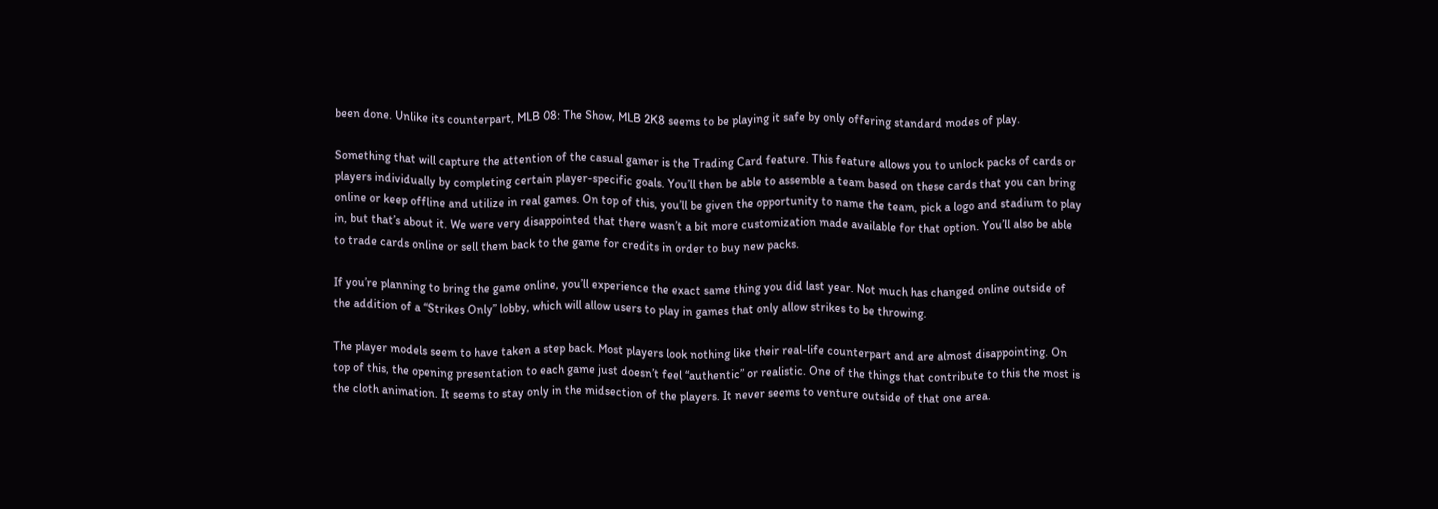been done. Unlike its counterpart, MLB 08: The Show, MLB 2K8 seems to be playing it safe by only offering standard modes of play.

Something that will capture the attention of the casual gamer is the Trading Card feature. This feature allows you to unlock packs of cards or players individually by completing certain player-specific goals. You’ll then be able to assemble a team based on these cards that you can bring online or keep offline and utilize in real games. On top of this, you’ll be given the opportunity to name the team, pick a logo and stadium to play in, but that’s about it. We were very disappointed that there wasn’t a bit more customization made available for that option. You’ll also be able to trade cards online or sell them back to the game for credits in order to buy new packs.

If you’re planning to bring the game online, you’ll experience the exact same thing you did last year. Not much has changed online outside of the addition of a “Strikes Only” lobby, which will allow users to play in games that only allow strikes to be throwing.

The player models seem to have taken a step back. Most players look nothing like their real-life counterpart and are almost disappointing. On top of this, the opening presentation to each game just doesn’t feel “authentic” or realistic. One of the things that contribute to this the most is the cloth animation. It seems to stay only in the midsection of the players. It never seems to venture outside of that one area.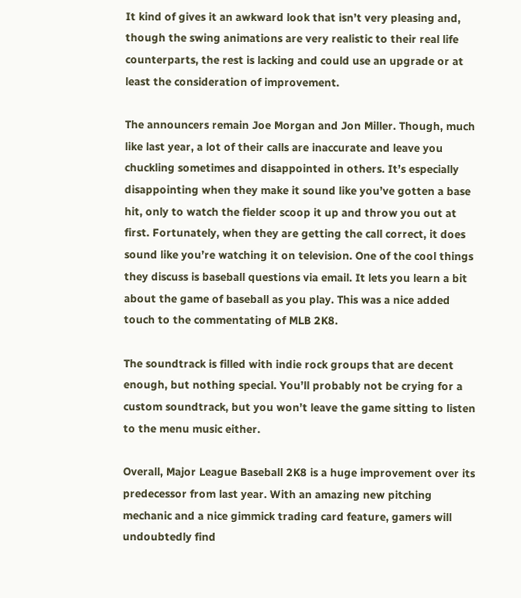It kind of gives it an awkward look that isn’t very pleasing and, though the swing animations are very realistic to their real life counterparts, the rest is lacking and could use an upgrade or at least the consideration of improvement.

The announcers remain Joe Morgan and Jon Miller. Though, much like last year, a lot of their calls are inaccurate and leave you chuckling sometimes and disappointed in others. It’s especially disappointing when they make it sound like you’ve gotten a base hit, only to watch the fielder scoop it up and throw you out at first. Fortunately, when they are getting the call correct, it does sound like you’re watching it on television. One of the cool things they discuss is baseball questions via email. It lets you learn a bit about the game of baseball as you play. This was a nice added touch to the commentating of MLB 2K8.

The soundtrack is filled with indie rock groups that are decent enough, but nothing special. You’ll probably not be crying for a custom soundtrack, but you won’t leave the game sitting to listen to the menu music either.

Overall, Major League Baseball 2K8 is a huge improvement over its predecessor from last year. With an amazing new pitching mechanic and a nice gimmick trading card feature, gamers will undoubtedly find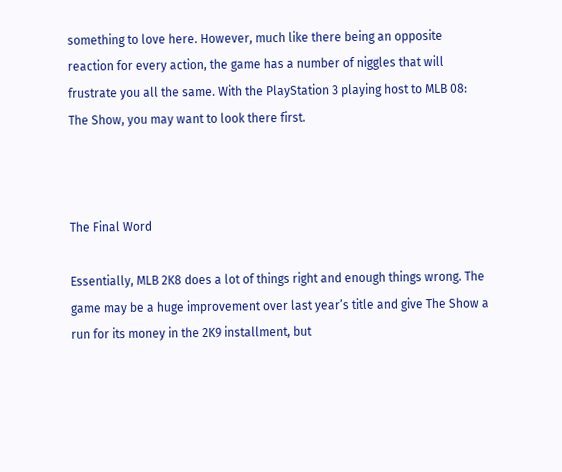something to love here. However, much like there being an opposite reaction for every action, the game has a number of niggles that will frustrate you all the same. With the PlayStation 3 playing host to MLB 08: The Show, you may want to look there first.



The Final Word

Essentially, MLB 2K8 does a lot of things right and enough things wrong. The game may be a huge improvement over last year’s title and give The Show a run for its money in the 2K9 installment, but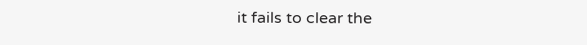it fails to clear the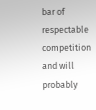bar of respectable competition and will probably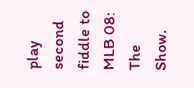play second fiddle to MLB 08: The Show.